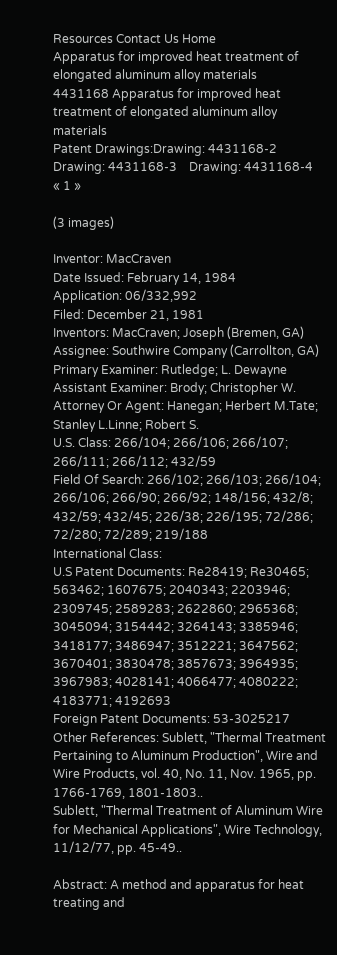Resources Contact Us Home
Apparatus for improved heat treatment of elongated aluminum alloy materials
4431168 Apparatus for improved heat treatment of elongated aluminum alloy materials
Patent Drawings:Drawing: 4431168-2    Drawing: 4431168-3    Drawing: 4431168-4
« 1 »

(3 images)

Inventor: MacCraven
Date Issued: February 14, 1984
Application: 06/332,992
Filed: December 21, 1981
Inventors: MacCraven; Joseph (Bremen, GA)
Assignee: Southwire Company (Carrollton, GA)
Primary Examiner: Rutledge; L. Dewayne
Assistant Examiner: Brody; Christopher W.
Attorney Or Agent: Hanegan; Herbert M.Tate; Stanley L.Linne; Robert S.
U.S. Class: 266/104; 266/106; 266/107; 266/111; 266/112; 432/59
Field Of Search: 266/102; 266/103; 266/104; 266/106; 266/90; 266/92; 148/156; 432/8; 432/59; 432/45; 226/38; 226/195; 72/286; 72/280; 72/289; 219/188
International Class:
U.S Patent Documents: Re28419; Re30465; 563462; 1607675; 2040343; 2203946; 2309745; 2589283; 2622860; 2965368; 3045094; 3154442; 3264143; 3385946; 3418177; 3486947; 3512221; 3647562; 3670401; 3830478; 3857673; 3964935; 3967983; 4028141; 4066477; 4080222; 4183771; 4192693
Foreign Patent Documents: 53-3025217
Other References: Sublett, "Thermal Treatment Pertaining to Aluminum Production", Wire and Wire Products, vol. 40, No. 11, Nov. 1965, pp. 1766-1769, 1801-1803..
Sublett, "Thermal Treatment of Aluminum Wire for Mechanical Applications", Wire Technology, 11/12/77, pp. 45-49..

Abstract: A method and apparatus for heat treating and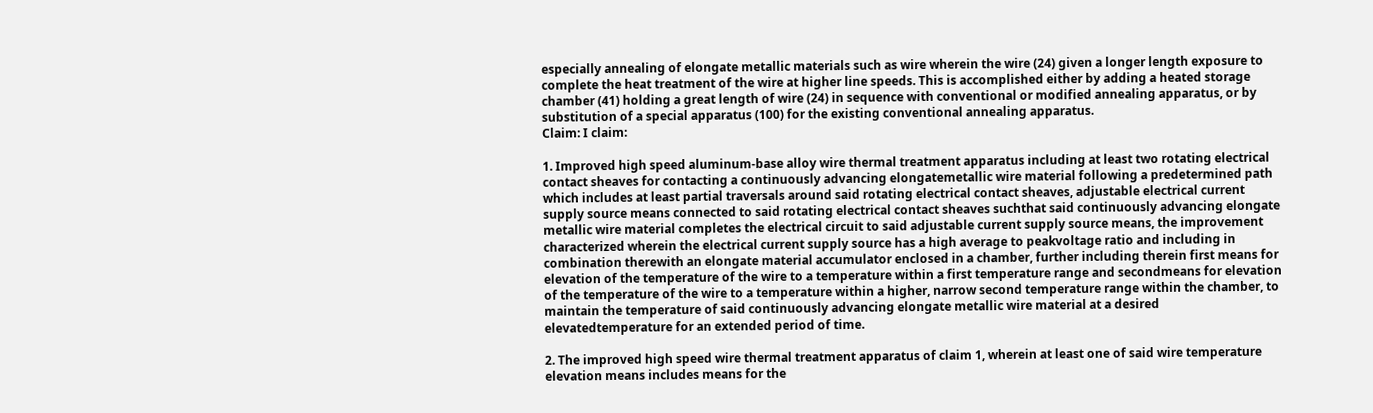especially annealing of elongate metallic materials such as wire wherein the wire (24) given a longer length exposure to complete the heat treatment of the wire at higher line speeds. This is accomplished either by adding a heated storage chamber (41) holding a great length of wire (24) in sequence with conventional or modified annealing apparatus, or by substitution of a special apparatus (100) for the existing conventional annealing apparatus.
Claim: I claim:

1. Improved high speed aluminum-base alloy wire thermal treatment apparatus including at least two rotating electrical contact sheaves for contacting a continuously advancing elongatemetallic wire material following a predetermined path which includes at least partial traversals around said rotating electrical contact sheaves, adjustable electrical current supply source means connected to said rotating electrical contact sheaves suchthat said continuously advancing elongate metallic wire material completes the electrical circuit to said adjustable current supply source means, the improvement characterized wherein the electrical current supply source has a high average to peakvoltage ratio and including in combination therewith an elongate material accumulator enclosed in a chamber, further including therein first means for elevation of the temperature of the wire to a temperature within a first temperature range and secondmeans for elevation of the temperature of the wire to a temperature within a higher, narrow second temperature range within the chamber, to maintain the temperature of said continuously advancing elongate metallic wire material at a desired elevatedtemperature for an extended period of time.

2. The improved high speed wire thermal treatment apparatus of claim 1, wherein at least one of said wire temperature elevation means includes means for the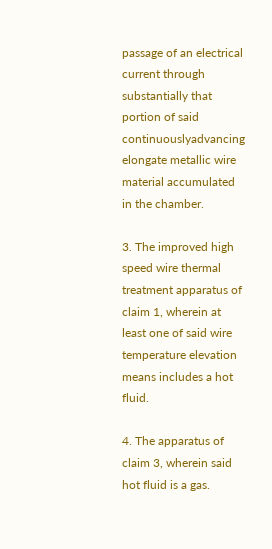passage of an electrical current through substantially that portion of said continuouslyadvancing elongate metallic wire material accumulated in the chamber.

3. The improved high speed wire thermal treatment apparatus of claim 1, wherein at least one of said wire temperature elevation means includes a hot fluid.

4. The apparatus of claim 3, wherein said hot fluid is a gas.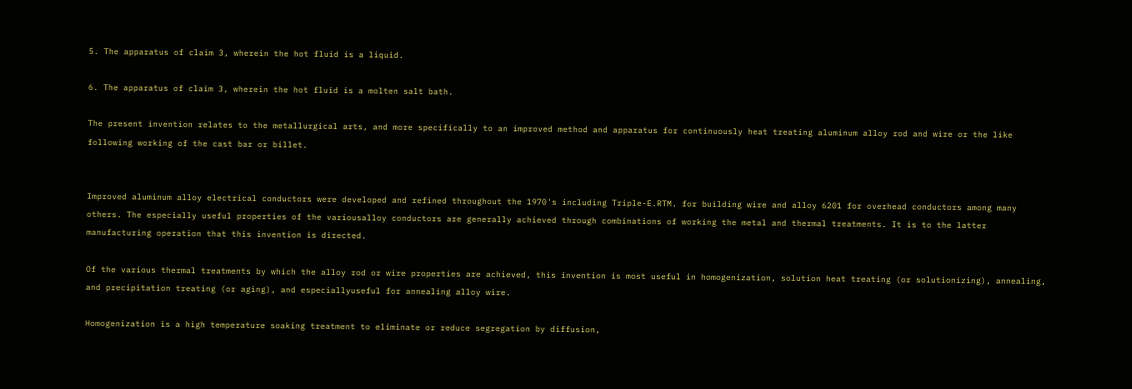5. The apparatus of claim 3, wherein the hot fluid is a liquid.

6. The apparatus of claim 3, wherein the hot fluid is a molten salt bath.

The present invention relates to the metallurgical arts, and more specifically to an improved method and apparatus for continuously heat treating aluminum alloy rod and wire or the like following working of the cast bar or billet.


Improved aluminum alloy electrical conductors were developed and refined throughout the 1970's including Triple-E.RTM. for building wire and alloy 6201 for overhead conductors among many others. The especially useful properties of the variousalloy conductors are generally achieved through combinations of working the metal and thermal treatments. It is to the latter manufacturing operation that this invention is directed.

Of the various thermal treatments by which the alloy rod or wire properties are achieved, this invention is most useful in homogenization, solution heat treating (or solutionizing), annealing, and precipitation treating (or aging), and especiallyuseful for annealing alloy wire.

Homogenization is a high temperature soaking treatment to eliminate or reduce segregation by diffusion,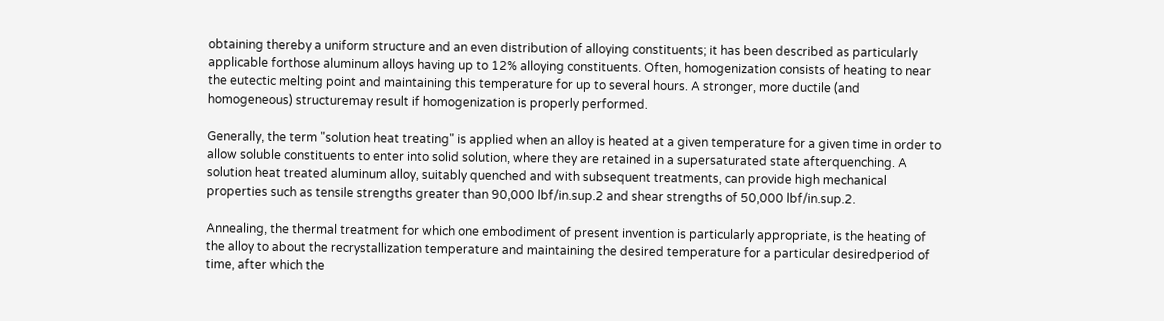obtaining thereby a uniform structure and an even distribution of alloying constituents; it has been described as particularly applicable forthose aluminum alloys having up to 12% alloying constituents. Often, homogenization consists of heating to near the eutectic melting point and maintaining this temperature for up to several hours. A stronger, more ductile (and homogeneous) structuremay result if homogenization is properly performed.

Generally, the term "solution heat treating" is applied when an alloy is heated at a given temperature for a given time in order to allow soluble constituents to enter into solid solution, where they are retained in a supersaturated state afterquenching. A solution heat treated aluminum alloy, suitably quenched and with subsequent treatments, can provide high mechanical properties such as tensile strengths greater than 90,000 lbf/in.sup.2 and shear strengths of 50,000 lbf/in.sup.2.

Annealing, the thermal treatment for which one embodiment of present invention is particularly appropriate, is the heating of the alloy to about the recrystallization temperature and maintaining the desired temperature for a particular desiredperiod of time, after which the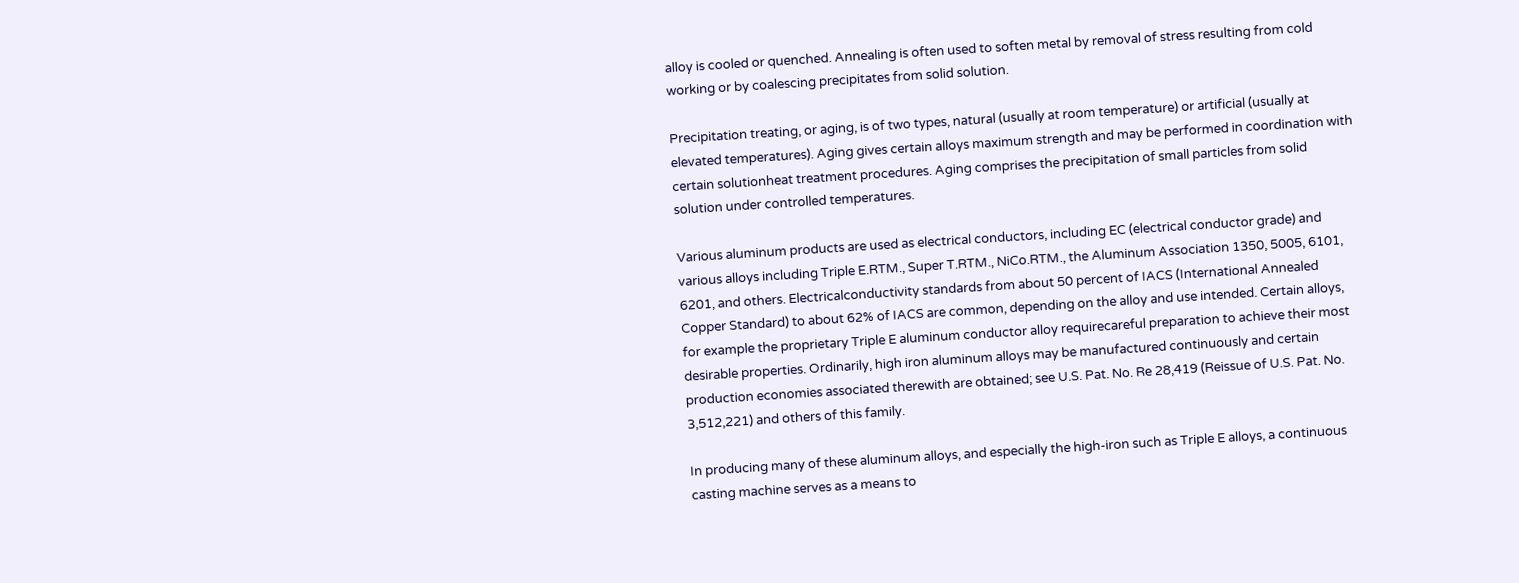alloy is cooled or quenched. Annealing is often used to soften metal by removal of stress resulting from cold working or by coalescing precipitates from solid solution.

Precipitation treating, or aging, is of two types, natural (usually at room temperature) or artificial (usually at elevated temperatures). Aging gives certain alloys maximum strength and may be performed in coordination with certain solutionheat treatment procedures. Aging comprises the precipitation of small particles from solid solution under controlled temperatures.

Various aluminum products are used as electrical conductors, including EC (electrical conductor grade) and various alloys including Triple E.RTM., Super T.RTM., NiCo.RTM., the Aluminum Association 1350, 5005, 6101, 6201, and others. Electricalconductivity standards from about 50 percent of IACS (International Annealed Copper Standard) to about 62% of IACS are common, depending on the alloy and use intended. Certain alloys, for example the proprietary Triple E aluminum conductor alloy requirecareful preparation to achieve their most desirable properties. Ordinarily, high iron aluminum alloys may be manufactured continuously and certain production economies associated therewith are obtained; see U.S. Pat. No. Re 28,419 (Reissue of U.S. Pat. No. 3,512,221) and others of this family.

In producing many of these aluminum alloys, and especially the high-iron such as Triple E alloys, a continuous casting machine serves as a means to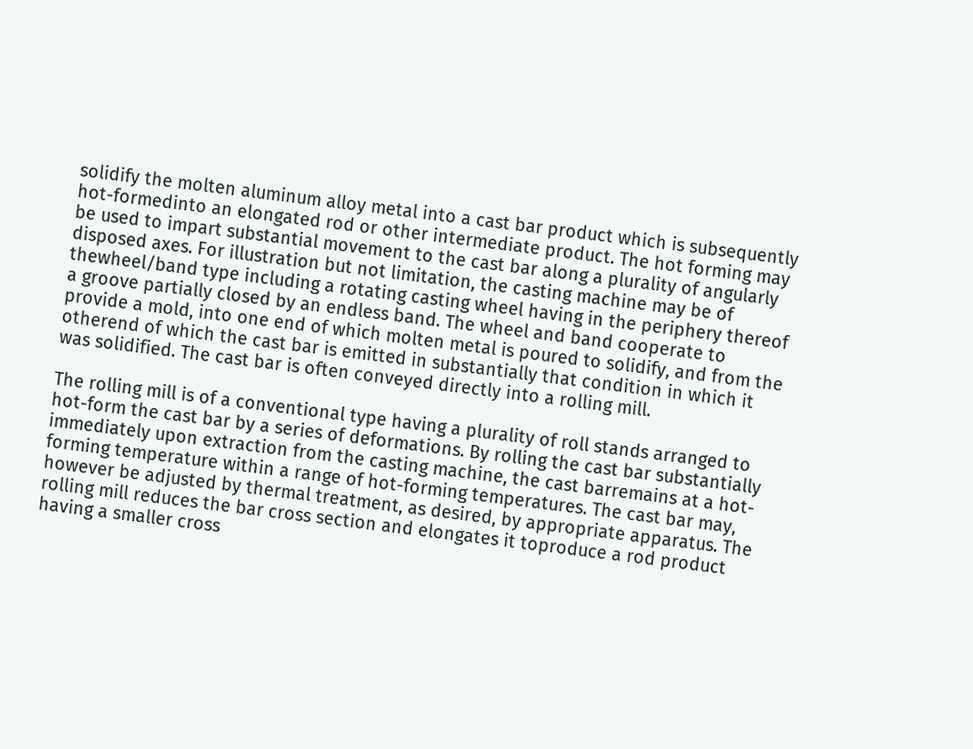solidify the molten aluminum alloy metal into a cast bar product which is subsequently hot-formedinto an elongated rod or other intermediate product. The hot forming may be used to impart substantial movement to the cast bar along a plurality of angularly disposed axes. For illustration but not limitation, the casting machine may be of thewheel/band type including a rotating casting wheel having in the periphery thereof a groove partially closed by an endless band. The wheel and band cooperate to provide a mold, into one end of which molten metal is poured to solidify, and from the otherend of which the cast bar is emitted in substantially that condition in which it was solidified. The cast bar is often conveyed directly into a rolling mill.

The rolling mill is of a conventional type having a plurality of roll stands arranged to hot-form the cast bar by a series of deformations. By rolling the cast bar substantially immediately upon extraction from the casting machine, the cast barremains at a hot-forming temperature within a range of hot-forming temperatures. The cast bar may, however be adjusted by thermal treatment, as desired, by appropriate apparatus. The rolling mill reduces the bar cross section and elongates it toproduce a rod product having a smaller cross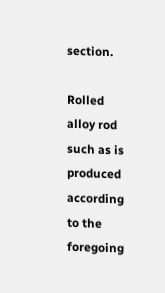section.

Rolled alloy rod such as is produced according to the foregoing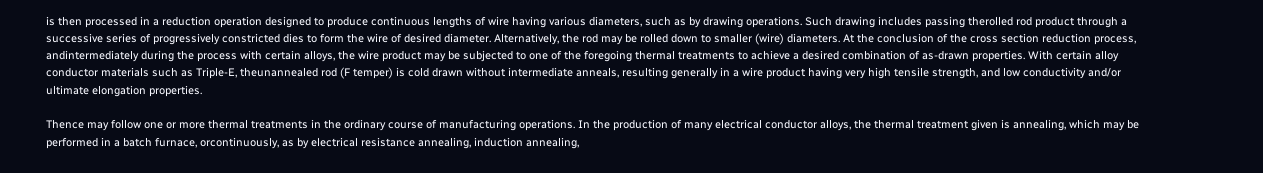is then processed in a reduction operation designed to produce continuous lengths of wire having various diameters, such as by drawing operations. Such drawing includes passing therolled rod product through a successive series of progressively constricted dies to form the wire of desired diameter. Alternatively, the rod may be rolled down to smaller (wire) diameters. At the conclusion of the cross section reduction process, andintermediately during the process with certain alloys, the wire product may be subjected to one of the foregoing thermal treatments to achieve a desired combination of as-drawn properties. With certain alloy conductor materials such as Triple-E, theunannealed rod (F temper) is cold drawn without intermediate anneals, resulting generally in a wire product having very high tensile strength, and low conductivity and/or ultimate elongation properties.

Thence may follow one or more thermal treatments in the ordinary course of manufacturing operations. In the production of many electrical conductor alloys, the thermal treatment given is annealing, which may be performed in a batch furnace, orcontinuously, as by electrical resistance annealing, induction annealing,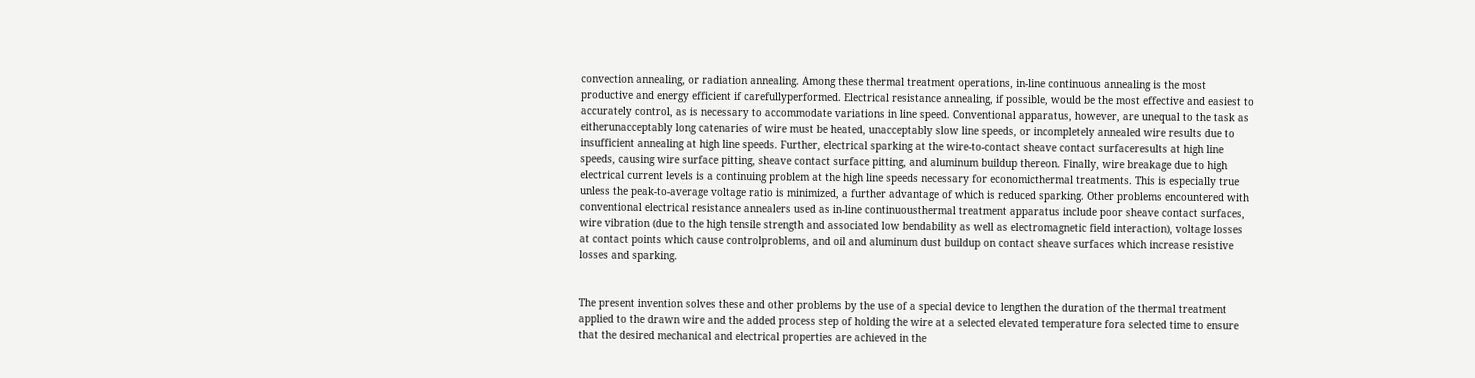convection annealing, or radiation annealing. Among these thermal treatment operations, in-line continuous annealing is the most productive and energy efficient if carefullyperformed. Electrical resistance annealing, if possible, would be the most effective and easiest to accurately control, as is necessary to accommodate variations in line speed. Conventional apparatus, however, are unequal to the task as eitherunacceptably long catenaries of wire must be heated, unacceptably slow line speeds, or incompletely annealed wire results due to insufficient annealing at high line speeds. Further, electrical sparking at the wire-to-contact sheave contact surfaceresults at high line speeds, causing wire surface pitting, sheave contact surface pitting, and aluminum buildup thereon. Finally, wire breakage due to high electrical current levels is a continuing problem at the high line speeds necessary for economicthermal treatments. This is especially true unless the peak-to-average voltage ratio is minimized, a further advantage of which is reduced sparking. Other problems encountered with conventional electrical resistance annealers used as in-line continuousthermal treatment apparatus include poor sheave contact surfaces, wire vibration (due to the high tensile strength and associated low bendability as well as electromagnetic field interaction), voltage losses at contact points which cause controlproblems, and oil and aluminum dust buildup on contact sheave surfaces which increase resistive losses and sparking.


The present invention solves these and other problems by the use of a special device to lengthen the duration of the thermal treatment applied to the drawn wire and the added process step of holding the wire at a selected elevated temperature fora selected time to ensure that the desired mechanical and electrical properties are achieved in the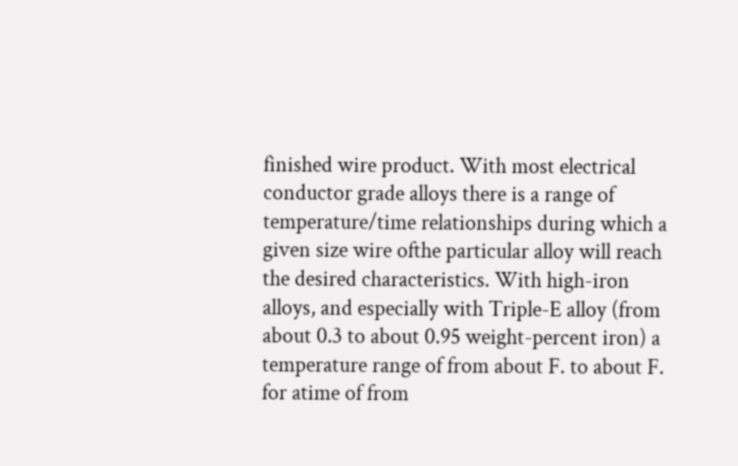finished wire product. With most electrical conductor grade alloys there is a range of temperature/time relationships during which a given size wire ofthe particular alloy will reach the desired characteristics. With high-iron alloys, and especially with Triple-E alloy (from about 0.3 to about 0.95 weight-percent iron) a temperature range of from about F. to about F. for atime of from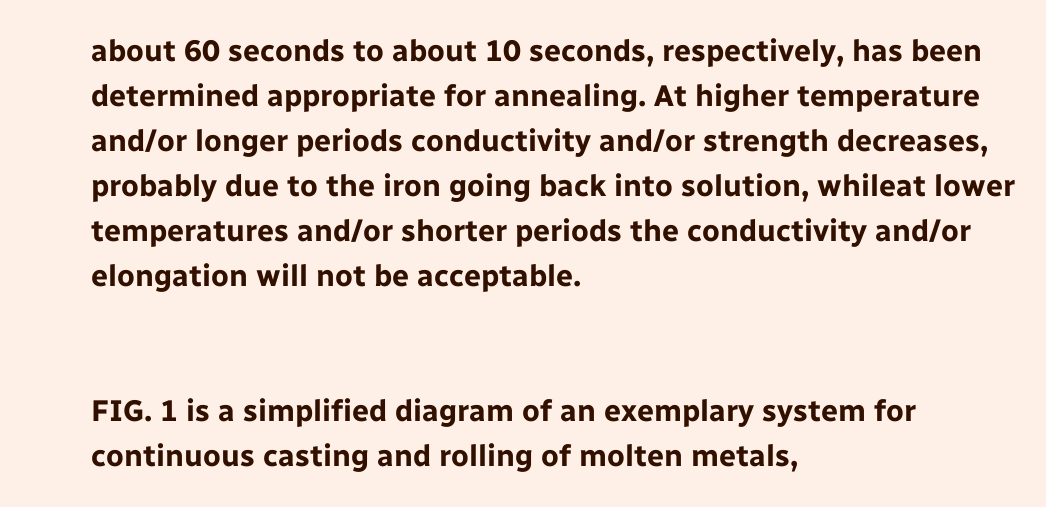about 60 seconds to about 10 seconds, respectively, has been determined appropriate for annealing. At higher temperature and/or longer periods conductivity and/or strength decreases, probably due to the iron going back into solution, whileat lower temperatures and/or shorter periods the conductivity and/or elongation will not be acceptable.


FIG. 1 is a simplified diagram of an exemplary system for continuous casting and rolling of molten metals,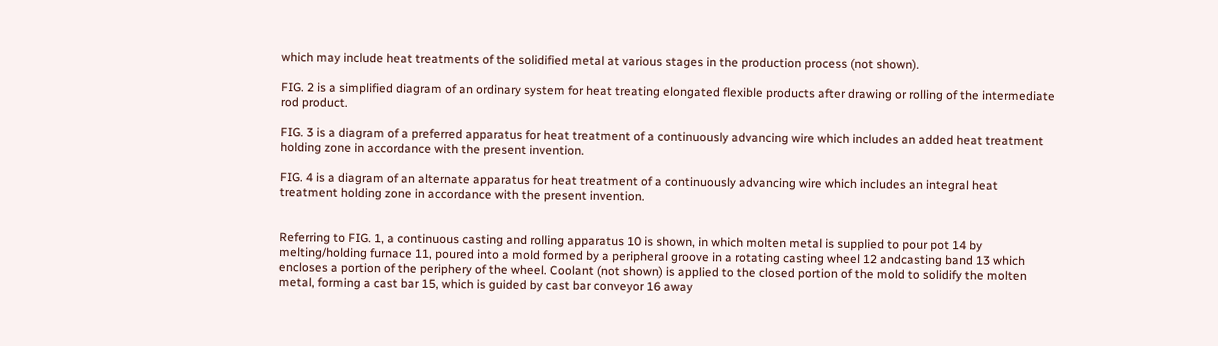which may include heat treatments of the solidified metal at various stages in the production process (not shown).

FIG. 2 is a simplified diagram of an ordinary system for heat treating elongated flexible products after drawing or rolling of the intermediate rod product.

FIG. 3 is a diagram of a preferred apparatus for heat treatment of a continuously advancing wire which includes an added heat treatment holding zone in accordance with the present invention.

FIG. 4 is a diagram of an alternate apparatus for heat treatment of a continuously advancing wire which includes an integral heat treatment holding zone in accordance with the present invention.


Referring to FIG. 1, a continuous casting and rolling apparatus 10 is shown, in which molten metal is supplied to pour pot 14 by melting/holding furnace 11, poured into a mold formed by a peripheral groove in a rotating casting wheel 12 andcasting band 13 which encloses a portion of the periphery of the wheel. Coolant (not shown) is applied to the closed portion of the mold to solidify the molten metal, forming a cast bar 15, which is guided by cast bar conveyor 16 away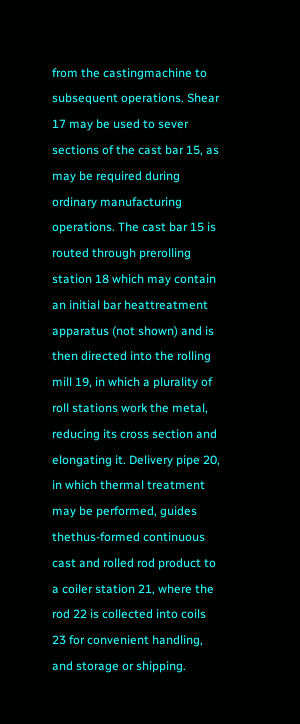from the castingmachine to subsequent operations. Shear 17 may be used to sever sections of the cast bar 15, as may be required during ordinary manufacturing operations. The cast bar 15 is routed through prerolling station 18 which may contain an initial bar heattreatment apparatus (not shown) and is then directed into the rolling mill 19, in which a plurality of roll stations work the metal, reducing its cross section and elongating it. Delivery pipe 20, in which thermal treatment may be performed, guides thethus-formed continuous cast and rolled rod product to a coiler station 21, where the rod 22 is collected into coils 23 for convenient handling, and storage or shipping.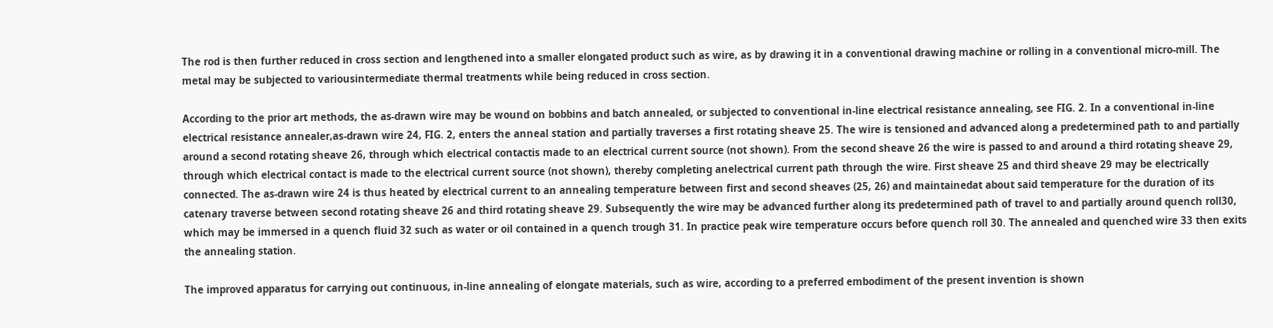The rod is then further reduced in cross section and lengthened into a smaller elongated product such as wire, as by drawing it in a conventional drawing machine or rolling in a conventional micro-mill. The metal may be subjected to variousintermediate thermal treatments while being reduced in cross section.

According to the prior art methods, the as-drawn wire may be wound on bobbins and batch annealed, or subjected to conventional in-line electrical resistance annealing, see FIG. 2. In a conventional in-line electrical resistance annealer,as-drawn wire 24, FIG. 2, enters the anneal station and partially traverses a first rotating sheave 25. The wire is tensioned and advanced along a predetermined path to and partially around a second rotating sheave 26, through which electrical contactis made to an electrical current source (not shown). From the second sheave 26 the wire is passed to and around a third rotating sheave 29, through which electrical contact is made to the electrical current source (not shown), thereby completing anelectrical current path through the wire. First sheave 25 and third sheave 29 may be electrically connected. The as-drawn wire 24 is thus heated by electrical current to an annealing temperature between first and second sheaves (25, 26) and maintainedat about said temperature for the duration of its catenary traverse between second rotating sheave 26 and third rotating sheave 29. Subsequently the wire may be advanced further along its predetermined path of travel to and partially around quench roll30, which may be immersed in a quench fluid 32 such as water or oil contained in a quench trough 31. In practice peak wire temperature occurs before quench roll 30. The annealed and quenched wire 33 then exits the annealing station.

The improved apparatus for carrying out continuous, in-line annealing of elongate materials, such as wire, according to a preferred embodiment of the present invention is shown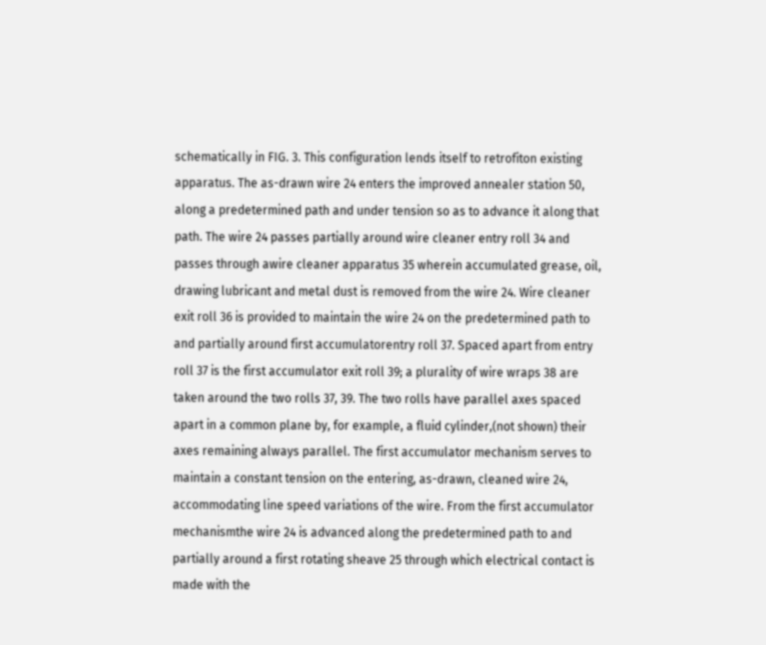schematically in FIG. 3. This configuration lends itself to retrofiton existing apparatus. The as-drawn wire 24 enters the improved annealer station 50, along a predetermined path and under tension so as to advance it along that path. The wire 24 passes partially around wire cleaner entry roll 34 and passes through awire cleaner apparatus 35 wherein accumulated grease, oil, drawing lubricant and metal dust is removed from the wire 24. Wire cleaner exit roll 36 is provided to maintain the wire 24 on the predetermined path to and partially around first accumulatorentry roll 37. Spaced apart from entry roll 37 is the first accumulator exit roll 39; a plurality of wire wraps 38 are taken around the two rolls 37, 39. The two rolls have parallel axes spaced apart in a common plane by, for example, a fluid cylinder,(not shown) their axes remaining always parallel. The first accumulator mechanism serves to maintain a constant tension on the entering, as-drawn, cleaned wire 24, accommodating line speed variations of the wire. From the first accumulator mechanismthe wire 24 is advanced along the predetermined path to and partially around a first rotating sheave 25 through which electrical contact is made with the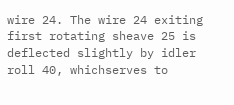wire 24. The wire 24 exiting first rotating sheave 25 is deflected slightly by idler roll 40, whichserves to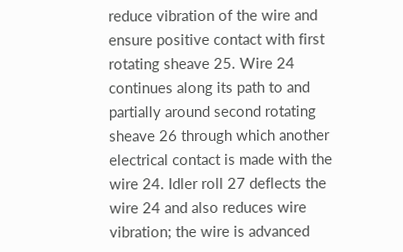reduce vibration of the wire and ensure positive contact with first rotating sheave 25. Wire 24 continues along its path to and partially around second rotating sheave 26 through which another electrical contact is made with the wire 24. Idler roll 27 deflects the wire 24 and also reduces wire vibration; the wire is advanced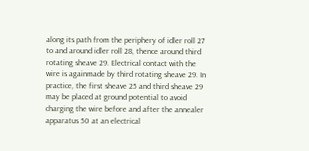along its path from the periphery of idler roll 27 to and around idler roll 28, thence around third rotating sheave 29. Electrical contact with the wire is againmade by third rotating sheave 29. In practice, the first sheave 25 and third sheave 29 may be placed at ground potential to avoid charging the wire before and after the annealer apparatus 50 at an electrical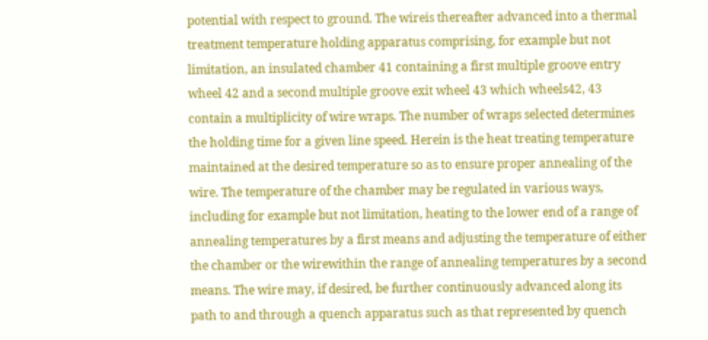potential with respect to ground. The wireis thereafter advanced into a thermal treatment temperature holding apparatus comprising, for example but not limitation, an insulated chamber 41 containing a first multiple groove entry wheel 42 and a second multiple groove exit wheel 43 which wheels42, 43 contain a multiplicity of wire wraps. The number of wraps selected determines the holding time for a given line speed. Herein is the heat treating temperature maintained at the desired temperature so as to ensure proper annealing of the wire. The temperature of the chamber may be regulated in various ways, including for example but not limitation, heating to the lower end of a range of annealing temperatures by a first means and adjusting the temperature of either the chamber or the wirewithin the range of annealing temperatures by a second means. The wire may, if desired, be further continuously advanced along its path to and through a quench apparatus such as that represented by quench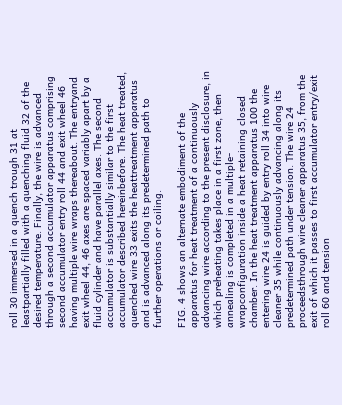roll 30 immersed in a quench trough 31 at leastpartially filled with a quenching fluid 32 of the desired temperature. Finally, the wire is advanced through a second accumulator apparatus comprising second accumulator entry roll 44 and exit wheel 46 having multiple wire wraps thereabout. The entryand exit wheel 44, 46 axes are spaced variably apart by a fluid cylinder and have parallel axes. The second accumulator is substantially similar to the first accumulator described hereinbefore. The heat treated, quenched wire 33 exits the heattreatment apparatus and is advanced along its predetermined path to further operations or coiling.

FIG. 4 shows an alternate embodiment of the apparatus for heat treatment of a continuously advancing wire according to the present disclosure, in which preheating takes place in a first zone, then annealing is completed in a multiple-wrapconfiguration inside a heat retaining closed chamber. In the heat treatment apparatus 100 the entering wire 24 is guided by entry roll 34 into wire cleaner 35 while continuously advancing along its predetermined path under tension. The wire 24 proceedsthrough wire cleaner apparatus 35, from the exit of which it passes to first accumulator entry/exit roll 60 and tension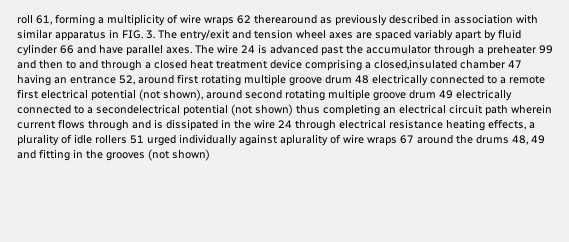roll 61, forming a multiplicity of wire wraps 62 therearound as previously described in association with similar apparatus in FIG. 3. The entry/exit and tension wheel axes are spaced variably apart by fluid cylinder 66 and have parallel axes. The wire 24 is advanced past the accumulator through a preheater 99 and then to and through a closed heat treatment device comprising a closed,insulated chamber 47 having an entrance 52, around first rotating multiple groove drum 48 electrically connected to a remote first electrical potential (not shown), around second rotating multiple groove drum 49 electrically connected to a secondelectrical potential (not shown) thus completing an electrical circuit path wherein current flows through and is dissipated in the wire 24 through electrical resistance heating effects, a plurality of idle rollers 51 urged individually against aplurality of wire wraps 67 around the drums 48, 49 and fitting in the grooves (not shown)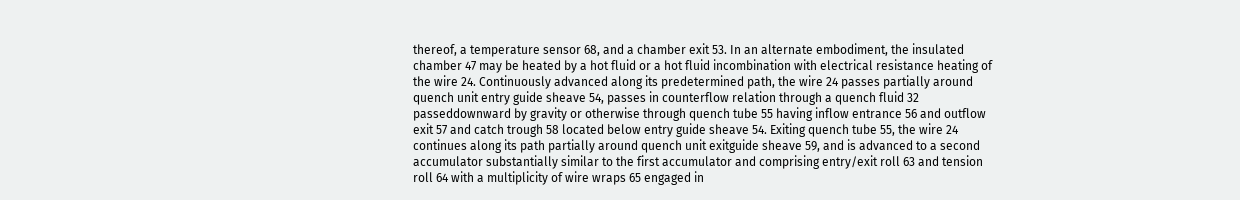thereof, a temperature sensor 68, and a chamber exit 53. In an alternate embodiment, the insulated chamber 47 may be heated by a hot fluid or a hot fluid incombination with electrical resistance heating of the wire 24. Continuously advanced along its predetermined path, the wire 24 passes partially around quench unit entry guide sheave 54, passes in counterflow relation through a quench fluid 32 passeddownward by gravity or otherwise through quench tube 55 having inflow entrance 56 and outflow exit 57 and catch trough 58 located below entry guide sheave 54. Exiting quench tube 55, the wire 24 continues along its path partially around quench unit exitguide sheave 59, and is advanced to a second accumulator substantially similar to the first accumulator and comprising entry/exit roll 63 and tension roll 64 with a multiplicity of wire wraps 65 engaged in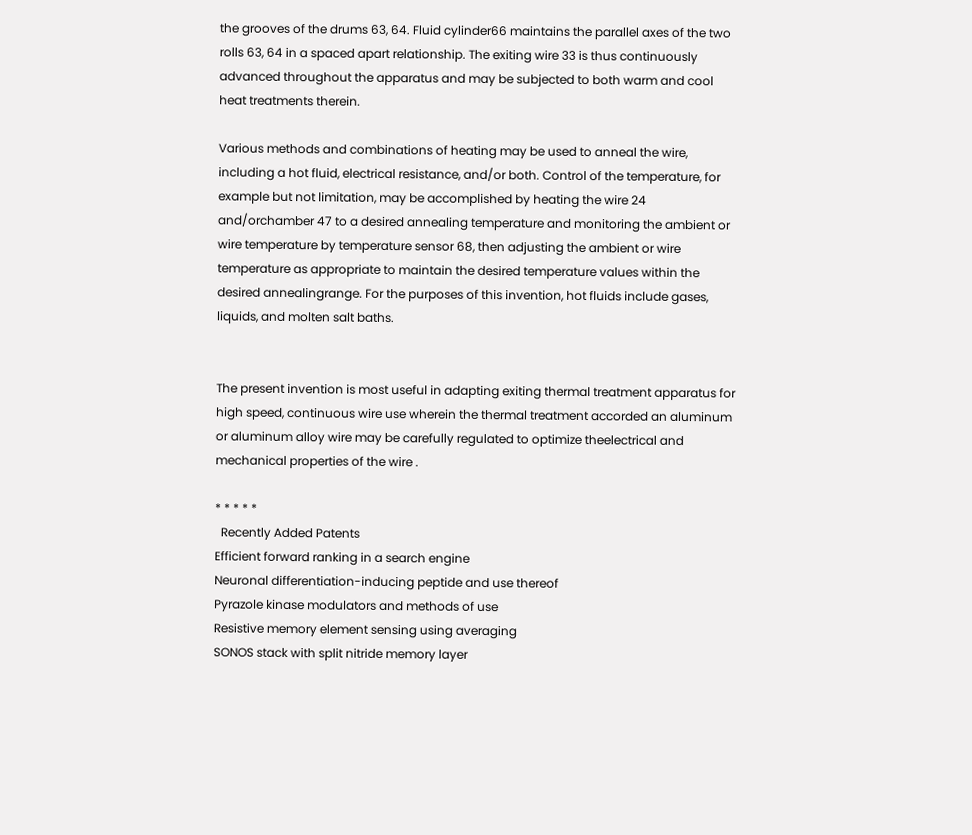the grooves of the drums 63, 64. Fluid cylinder66 maintains the parallel axes of the two rolls 63, 64 in a spaced apart relationship. The exiting wire 33 is thus continuously advanced throughout the apparatus and may be subjected to both warm and cool heat treatments therein.

Various methods and combinations of heating may be used to anneal the wire, including a hot fluid, electrical resistance, and/or both. Control of the temperature, for example but not limitation, may be accomplished by heating the wire 24 and/orchamber 47 to a desired annealing temperature and monitoring the ambient or wire temperature by temperature sensor 68, then adjusting the ambient or wire temperature as appropriate to maintain the desired temperature values within the desired annealingrange. For the purposes of this invention, hot fluids include gases, liquids, and molten salt baths.


The present invention is most useful in adapting exiting thermal treatment apparatus for high speed, continuous wire use wherein the thermal treatment accorded an aluminum or aluminum alloy wire may be carefully regulated to optimize theelectrical and mechanical properties of the wire .

* * * * *
  Recently Added Patents
Efficient forward ranking in a search engine
Neuronal differentiation-inducing peptide and use thereof
Pyrazole kinase modulators and methods of use
Resistive memory element sensing using averaging
SONOS stack with split nitride memory layer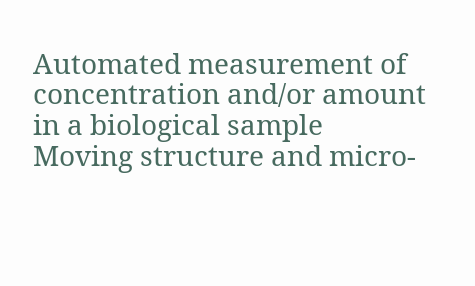Automated measurement of concentration and/or amount in a biological sample
Moving structure and micro-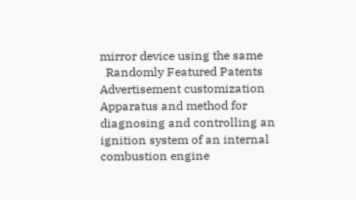mirror device using the same
  Randomly Featured Patents
Advertisement customization
Apparatus and method for diagnosing and controlling an ignition system of an internal combustion engine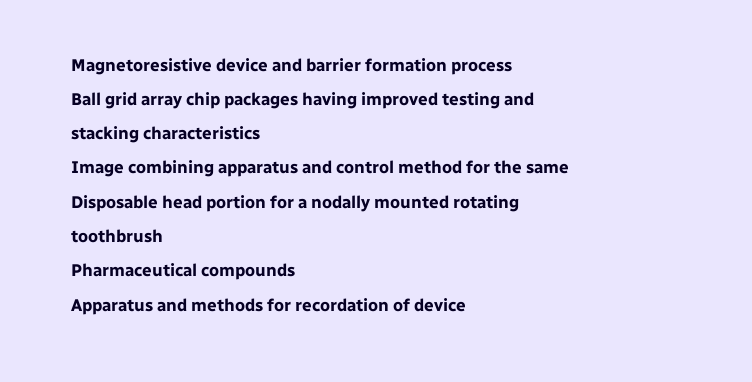Magnetoresistive device and barrier formation process
Ball grid array chip packages having improved testing and stacking characteristics
Image combining apparatus and control method for the same
Disposable head portion for a nodally mounted rotating toothbrush
Pharmaceutical compounds
Apparatus and methods for recordation of device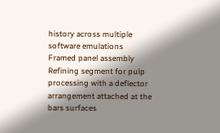history across multiple software emulations
Framed panel assembly
Refining segment for pulp processing with a deflector arrangement attached at the bars surfaces